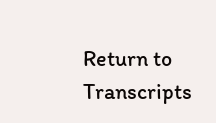Return to Transcripts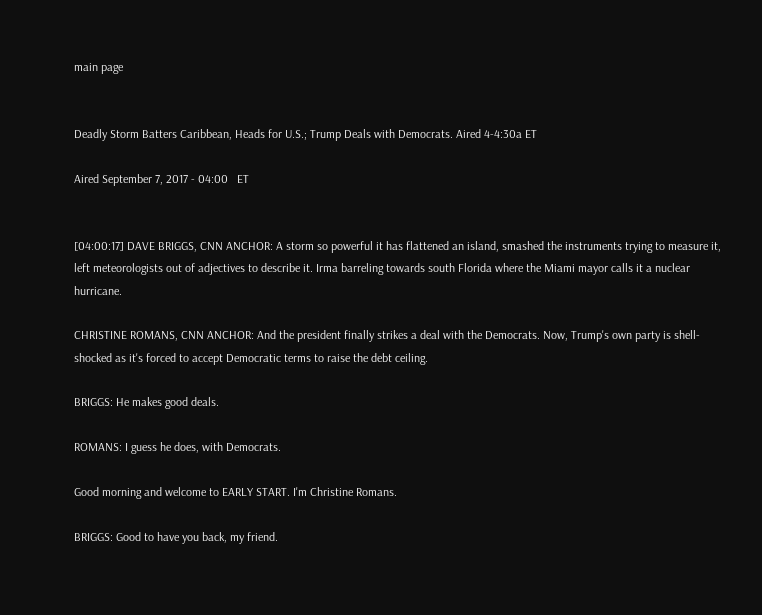main page


Deadly Storm Batters Caribbean, Heads for U.S.; Trump Deals with Democrats. Aired 4-4:30a ET

Aired September 7, 2017 - 04:00   ET


[04:00:17] DAVE BRIGGS, CNN ANCHOR: A storm so powerful it has flattened an island, smashed the instruments trying to measure it, left meteorologists out of adjectives to describe it. Irma barreling towards south Florida where the Miami mayor calls it a nuclear hurricane.

CHRISTINE ROMANS, CNN ANCHOR: And the president finally strikes a deal with the Democrats. Now, Trump's own party is shell-shocked as it's forced to accept Democratic terms to raise the debt ceiling.

BRIGGS: He makes good deals.

ROMANS: I guess he does, with Democrats.

Good morning and welcome to EARLY START. I'm Christine Romans.

BRIGGS: Good to have you back, my friend.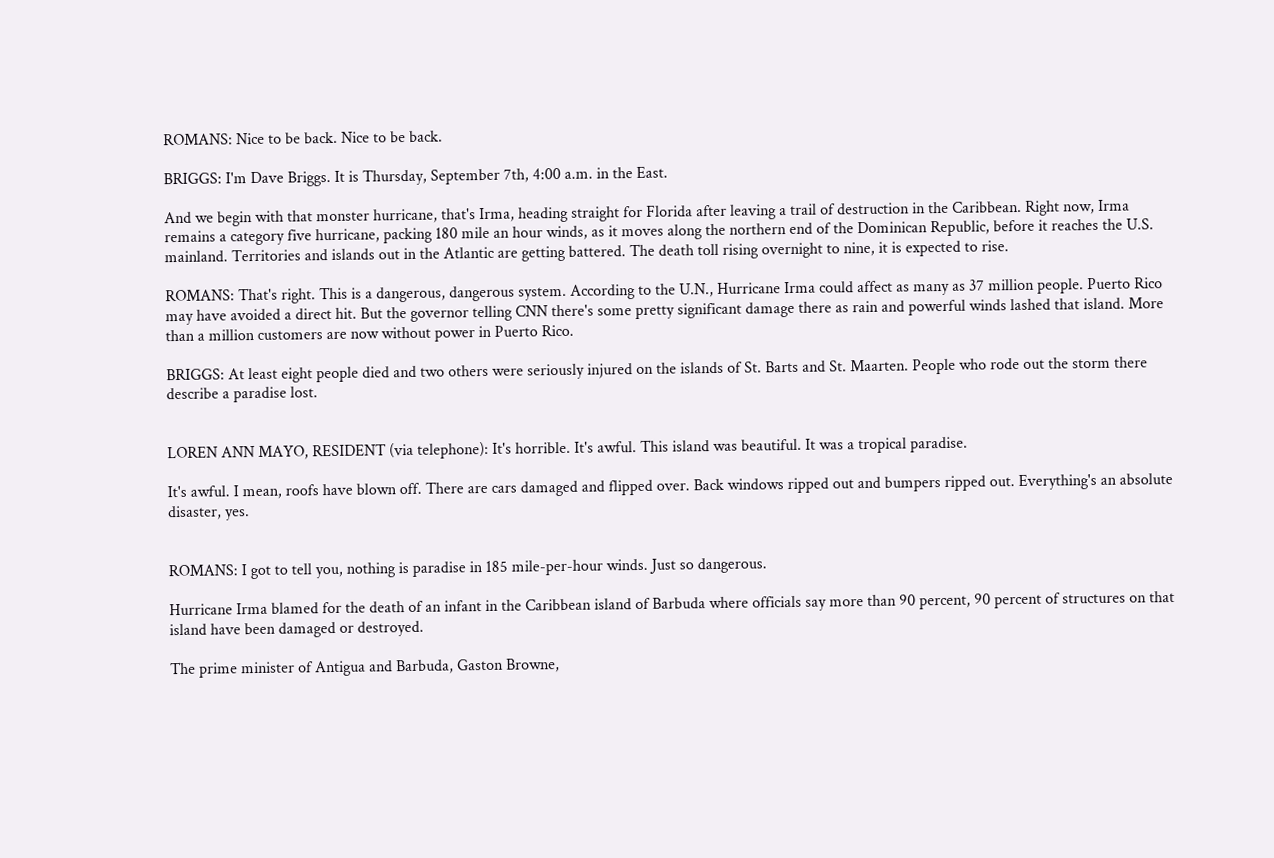ROMANS: Nice to be back. Nice to be back.

BRIGGS: I'm Dave Briggs. It is Thursday, September 7th, 4:00 a.m. in the East.

And we begin with that monster hurricane, that's Irma, heading straight for Florida after leaving a trail of destruction in the Caribbean. Right now, Irma remains a category five hurricane, packing 180 mile an hour winds, as it moves along the northern end of the Dominican Republic, before it reaches the U.S. mainland. Territories and islands out in the Atlantic are getting battered. The death toll rising overnight to nine, it is expected to rise.

ROMANS: That's right. This is a dangerous, dangerous system. According to the U.N., Hurricane Irma could affect as many as 37 million people. Puerto Rico may have avoided a direct hit. But the governor telling CNN there's some pretty significant damage there as rain and powerful winds lashed that island. More than a million customers are now without power in Puerto Rico.

BRIGGS: At least eight people died and two others were seriously injured on the islands of St. Barts and St. Maarten. People who rode out the storm there describe a paradise lost.


LOREN ANN MAYO, RESIDENT (via telephone): It's horrible. It's awful. This island was beautiful. It was a tropical paradise.

It's awful. I mean, roofs have blown off. There are cars damaged and flipped over. Back windows ripped out and bumpers ripped out. Everything's an absolute disaster, yes.


ROMANS: I got to tell you, nothing is paradise in 185 mile-per-hour winds. Just so dangerous.

Hurricane Irma blamed for the death of an infant in the Caribbean island of Barbuda where officials say more than 90 percent, 90 percent of structures on that island have been damaged or destroyed.

The prime minister of Antigua and Barbuda, Gaston Browne,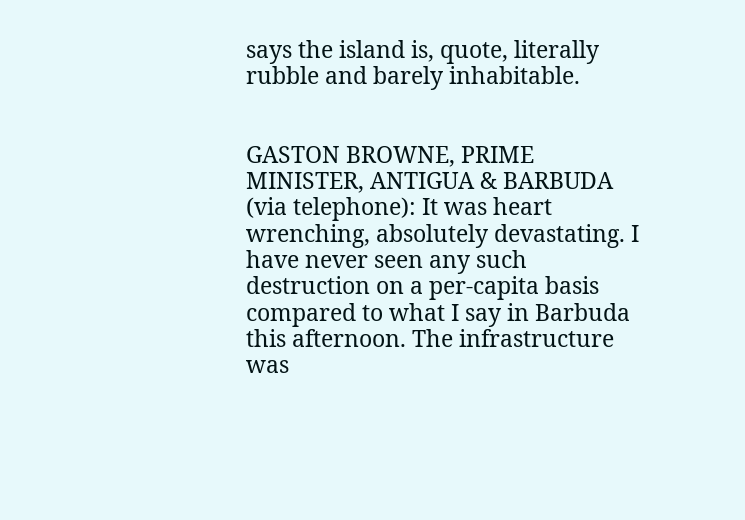says the island is, quote, literally rubble and barely inhabitable.


GASTON BROWNE, PRIME MINISTER, ANTIGUA & BARBUDA (via telephone): It was heart wrenching, absolutely devastating. I have never seen any such destruction on a per-capita basis compared to what I say in Barbuda this afternoon. The infrastructure was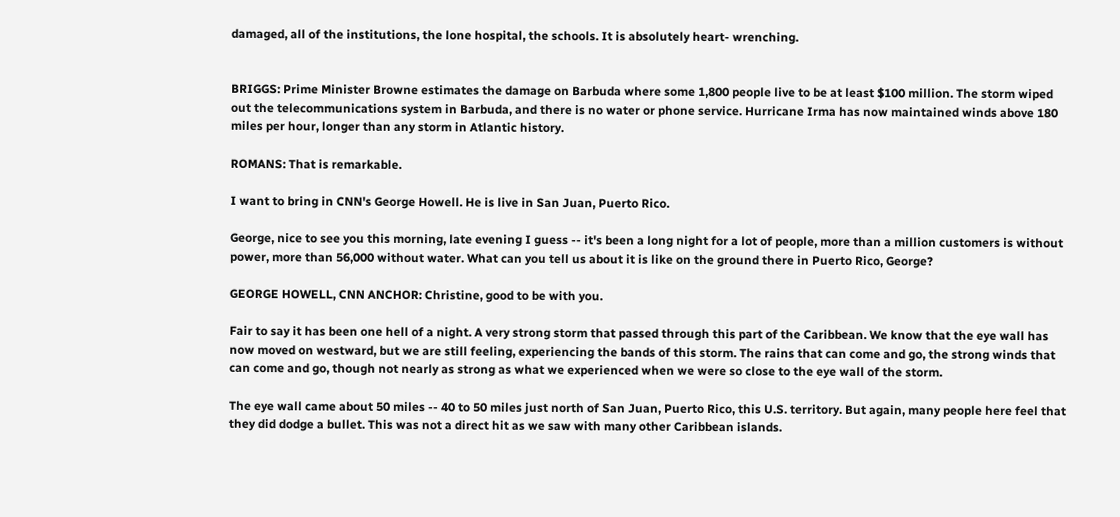damaged, all of the institutions, the lone hospital, the schools. It is absolutely heart- wrenching.


BRIGGS: Prime Minister Browne estimates the damage on Barbuda where some 1,800 people live to be at least $100 million. The storm wiped out the telecommunications system in Barbuda, and there is no water or phone service. Hurricane Irma has now maintained winds above 180 miles per hour, longer than any storm in Atlantic history.

ROMANS: That is remarkable.

I want to bring in CNN's George Howell. He is live in San Juan, Puerto Rico.

George, nice to see you this morning, late evening I guess -- it's been a long night for a lot of people, more than a million customers is without power, more than 56,000 without water. What can you tell us about it is like on the ground there in Puerto Rico, George?

GEORGE HOWELL, CNN ANCHOR: Christine, good to be with you.

Fair to say it has been one hell of a night. A very strong storm that passed through this part of the Caribbean. We know that the eye wall has now moved on westward, but we are still feeling, experiencing the bands of this storm. The rains that can come and go, the strong winds that can come and go, though not nearly as strong as what we experienced when we were so close to the eye wall of the storm.

The eye wall came about 50 miles -- 40 to 50 miles just north of San Juan, Puerto Rico, this U.S. territory. But again, many people here feel that they did dodge a bullet. This was not a direct hit as we saw with many other Caribbean islands.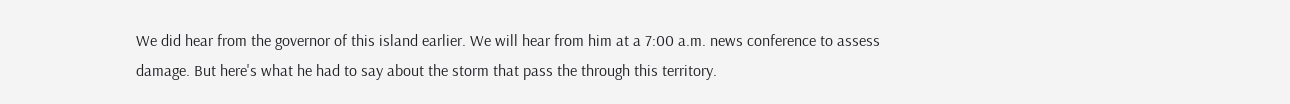We did hear from the governor of this island earlier. We will hear from him at a 7:00 a.m. news conference to assess damage. But here's what he had to say about the storm that pass the through this territory.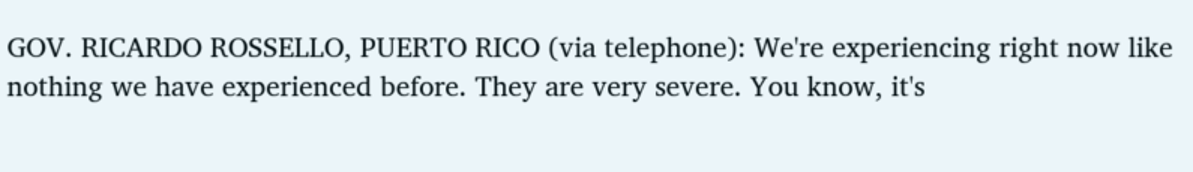GOV. RICARDO ROSSELLO, PUERTO RICO (via telephone): We're experiencing right now like nothing we have experienced before. They are very severe. You know, it's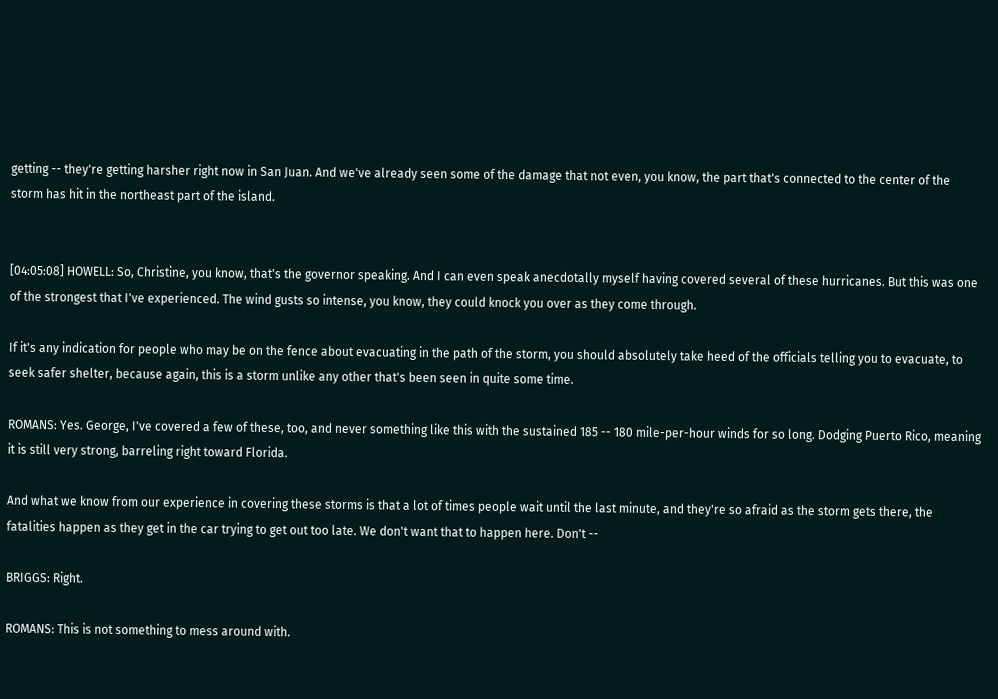getting -- they're getting harsher right now in San Juan. And we've already seen some of the damage that not even, you know, the part that's connected to the center of the storm has hit in the northeast part of the island.


[04:05:08] HOWELL: So, Christine, you know, that's the governor speaking. And I can even speak anecdotally myself having covered several of these hurricanes. But this was one of the strongest that I've experienced. The wind gusts so intense, you know, they could knock you over as they come through.

If it's any indication for people who may be on the fence about evacuating in the path of the storm, you should absolutely take heed of the officials telling you to evacuate, to seek safer shelter, because again, this is a storm unlike any other that's been seen in quite some time.

ROMANS: Yes. George, I've covered a few of these, too, and never something like this with the sustained 185 -- 180 mile-per-hour winds for so long. Dodging Puerto Rico, meaning it is still very strong, barreling right toward Florida.

And what we know from our experience in covering these storms is that a lot of times people wait until the last minute, and they're so afraid as the storm gets there, the fatalities happen as they get in the car trying to get out too late. We don't want that to happen here. Don't --

BRIGGS: Right.

ROMANS: This is not something to mess around with.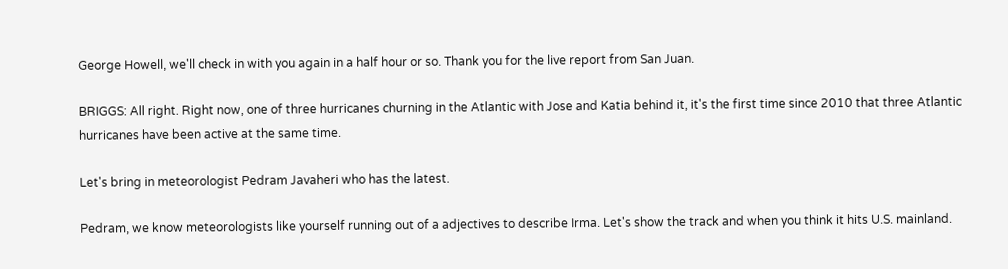George Howell, we'll check in with you again in a half hour or so. Thank you for the live report from San Juan.

BRIGGS: All right. Right now, one of three hurricanes churning in the Atlantic with Jose and Katia behind it, it's the first time since 2010 that three Atlantic hurricanes have been active at the same time.

Let's bring in meteorologist Pedram Javaheri who has the latest.

Pedram, we know meteorologists like yourself running out of a adjectives to describe Irma. Let's show the track and when you think it hits U.S. mainland.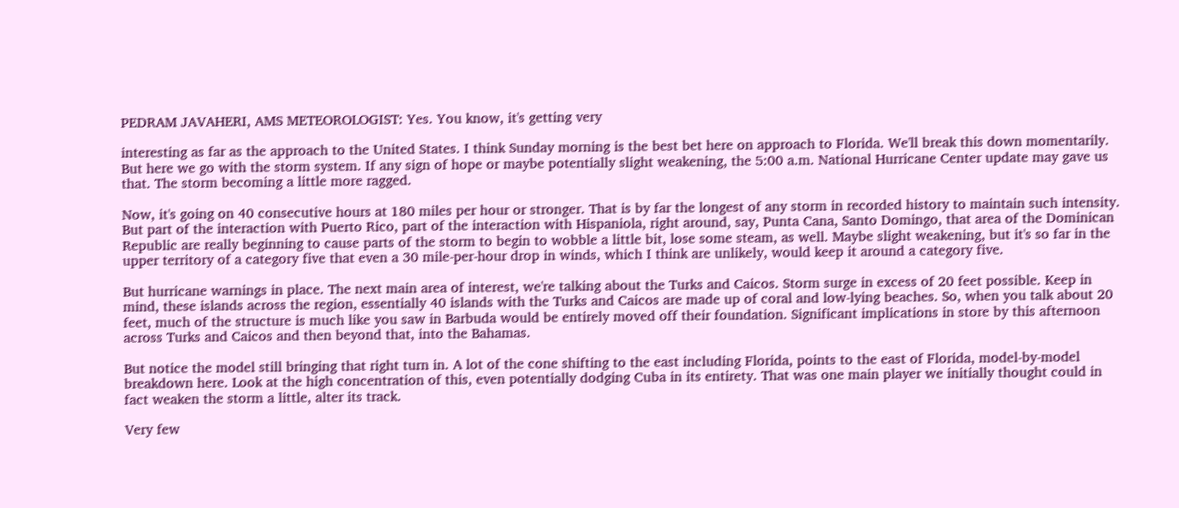PEDRAM JAVAHERI, AMS METEOROLOGIST: Yes. You know, it's getting very

interesting as far as the approach to the United States. I think Sunday morning is the best bet here on approach to Florida. We'll break this down momentarily. But here we go with the storm system. If any sign of hope or maybe potentially slight weakening, the 5:00 a.m. National Hurricane Center update may gave us that. The storm becoming a little more ragged.

Now, it's going on 40 consecutive hours at 180 miles per hour or stronger. That is by far the longest of any storm in recorded history to maintain such intensity. But part of the interaction with Puerto Rico, part of the interaction with Hispaniola, right around, say, Punta Cana, Santo Domingo, that area of the Dominican Republic are really beginning to cause parts of the storm to begin to wobble a little bit, lose some steam, as well. Maybe slight weakening, but it's so far in the upper territory of a category five that even a 30 mile-per-hour drop in winds, which I think are unlikely, would keep it around a category five.

But hurricane warnings in place. The next main area of interest, we're talking about the Turks and Caicos. Storm surge in excess of 20 feet possible. Keep in mind, these islands across the region, essentially 40 islands with the Turks and Caicos are made up of coral and low-lying beaches. So, when you talk about 20 feet, much of the structure is much like you saw in Barbuda would be entirely moved off their foundation. Significant implications in store by this afternoon across Turks and Caicos and then beyond that, into the Bahamas.

But notice the model still bringing that right turn in. A lot of the cone shifting to the east including Florida, points to the east of Florida, model-by-model breakdown here. Look at the high concentration of this, even potentially dodging Cuba in its entirety. That was one main player we initially thought could in fact weaken the storm a little, alter its track.

Very few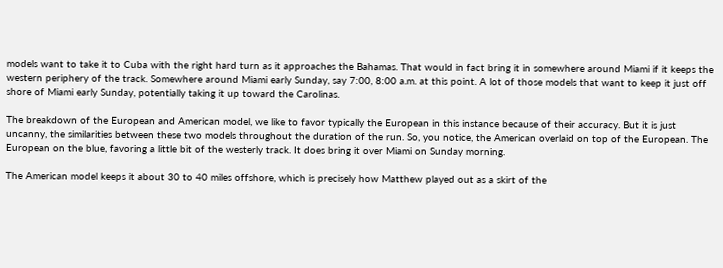models want to take it to Cuba with the right hard turn as it approaches the Bahamas. That would in fact bring it in somewhere around Miami if it keeps the western periphery of the track. Somewhere around Miami early Sunday, say 7:00, 8:00 a.m. at this point. A lot of those models that want to keep it just off shore of Miami early Sunday, potentially taking it up toward the Carolinas.

The breakdown of the European and American model, we like to favor typically the European in this instance because of their accuracy. But it is just uncanny, the similarities between these two models throughout the duration of the run. So, you notice, the American overlaid on top of the European. The European on the blue, favoring a little bit of the westerly track. It does bring it over Miami on Sunday morning.

The American model keeps it about 30 to 40 miles offshore, which is precisely how Matthew played out as a skirt of the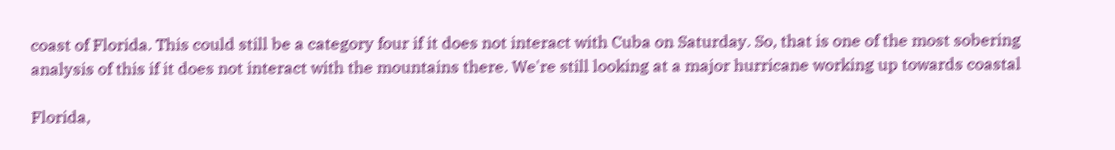coast of Florida. This could still be a category four if it does not interact with Cuba on Saturday. So, that is one of the most sobering analysis of this if it does not interact with the mountains there. We're still looking at a major hurricane working up towards coastal

Florida,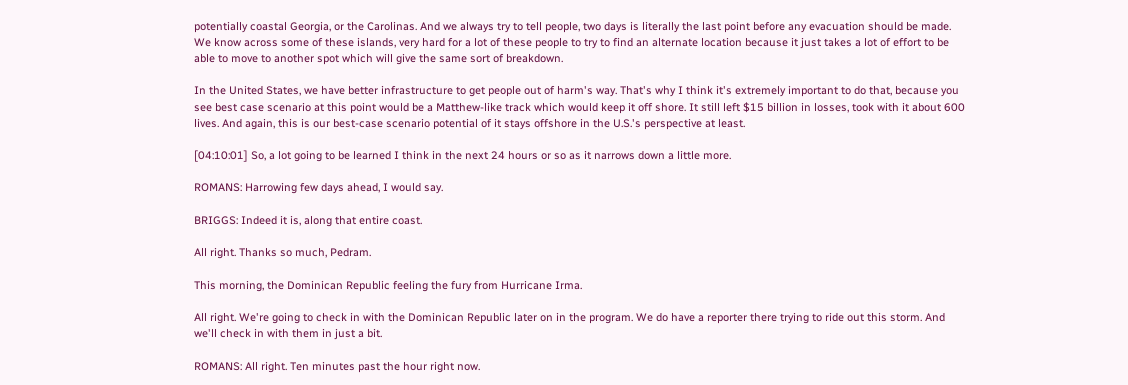potentially coastal Georgia, or the Carolinas. And we always try to tell people, two days is literally the last point before any evacuation should be made. We know across some of these islands, very hard for a lot of these people to try to find an alternate location because it just takes a lot of effort to be able to move to another spot which will give the same sort of breakdown.

In the United States, we have better infrastructure to get people out of harm's way. That's why I think it's extremely important to do that, because you see best case scenario at this point would be a Matthew-like track which would keep it off shore. It still left $15 billion in losses, took with it about 600 lives. And again, this is our best-case scenario potential of it stays offshore in the U.S.'s perspective at least.

[04:10:01] So, a lot going to be learned I think in the next 24 hours or so as it narrows down a little more.

ROMANS: Harrowing few days ahead, I would say.

BRIGGS: Indeed it is, along that entire coast.

All right. Thanks so much, Pedram.

This morning, the Dominican Republic feeling the fury from Hurricane Irma.

All right. We're going to check in with the Dominican Republic later on in the program. We do have a reporter there trying to ride out this storm. And we'll check in with them in just a bit.

ROMANS: All right. Ten minutes past the hour right now.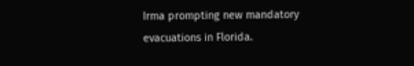Irma prompting new mandatory evacuations in Florida.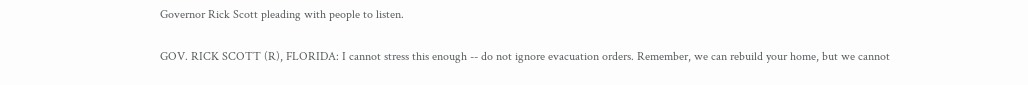Governor Rick Scott pleading with people to listen.


GOV. RICK SCOTT (R), FLORIDA: I cannot stress this enough -- do not ignore evacuation orders. Remember, we can rebuild your home, but we cannot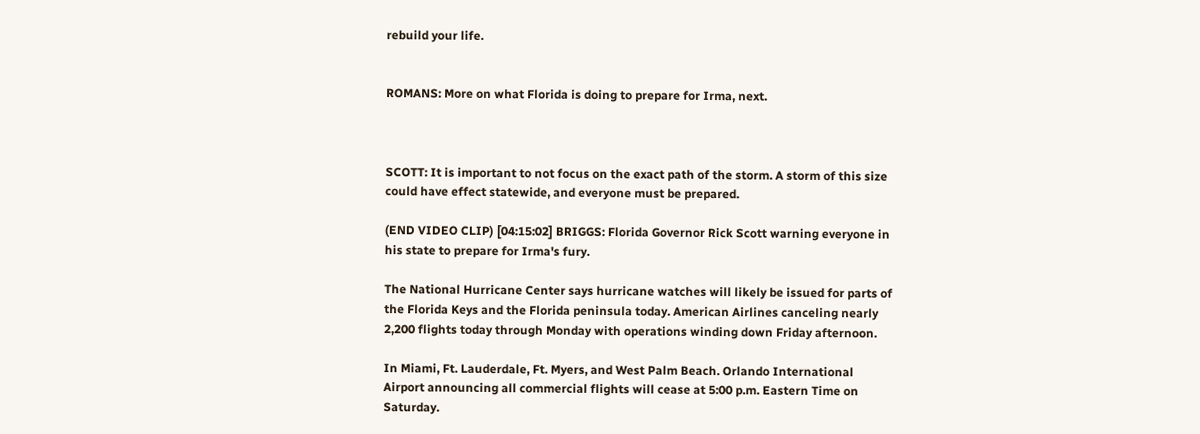rebuild your life.


ROMANS: More on what Florida is doing to prepare for Irma, next.



SCOTT: It is important to not focus on the exact path of the storm. A storm of this size could have effect statewide, and everyone must be prepared.

(END VIDEO CLIP) [04:15:02] BRIGGS: Florida Governor Rick Scott warning everyone in his state to prepare for Irma's fury.

The National Hurricane Center says hurricane watches will likely be issued for parts of the Florida Keys and the Florida peninsula today. American Airlines canceling nearly 2,200 flights today through Monday with operations winding down Friday afternoon.

In Miami, Ft. Lauderdale, Ft. Myers, and West Palm Beach. Orlando International Airport announcing all commercial flights will cease at 5:00 p.m. Eastern Time on Saturday.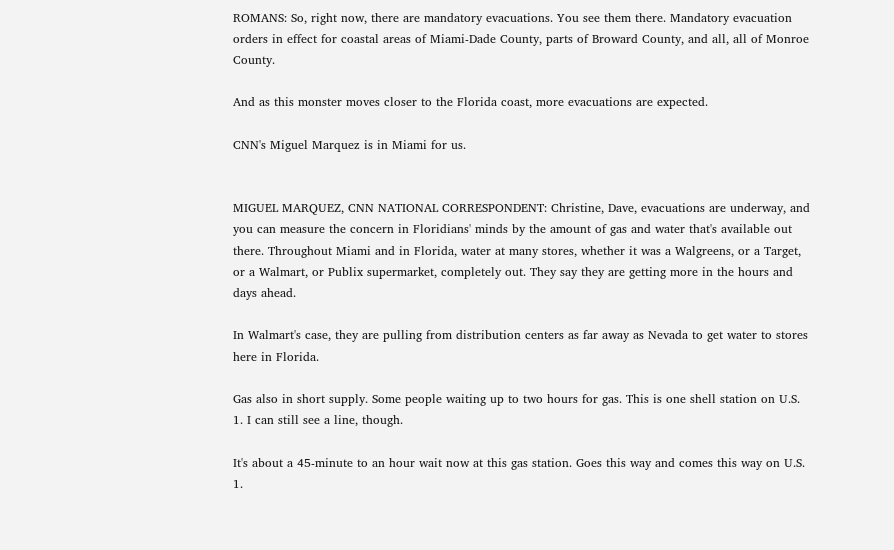ROMANS: So, right now, there are mandatory evacuations. You see them there. Mandatory evacuation orders in effect for coastal areas of Miami-Dade County, parts of Broward County, and all, all of Monroe County.

And as this monster moves closer to the Florida coast, more evacuations are expected.

CNN's Miguel Marquez is in Miami for us.


MIGUEL MARQUEZ, CNN NATIONAL CORRESPONDENT: Christine, Dave, evacuations are underway, and you can measure the concern in Floridians' minds by the amount of gas and water that's available out there. Throughout Miami and in Florida, water at many stores, whether it was a Walgreens, or a Target, or a Walmart, or Publix supermarket, completely out. They say they are getting more in the hours and days ahead.

In Walmart's case, they are pulling from distribution centers as far away as Nevada to get water to stores here in Florida.

Gas also in short supply. Some people waiting up to two hours for gas. This is one shell station on U.S. 1. I can still see a line, though.

It's about a 45-minute to an hour wait now at this gas station. Goes this way and comes this way on U.S. 1.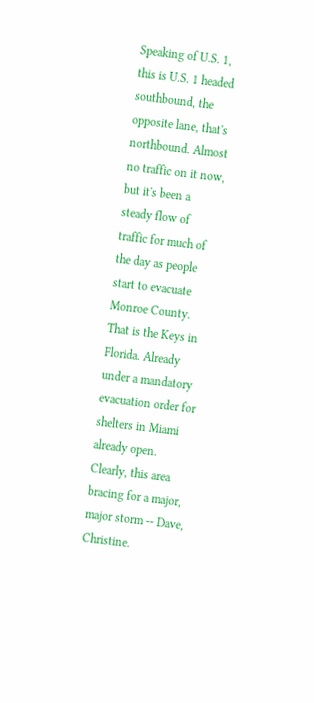Speaking of U.S. 1, this is U.S. 1 headed southbound, the opposite lane, that's northbound. Almost no traffic on it now, but it's been a steady flow of traffic for much of the day as people start to evacuate Monroe County. That is the Keys in Florida. Already under a mandatory evacuation order for shelters in Miami already open. Clearly, this area bracing for a major, major storm -- Dave, Christine.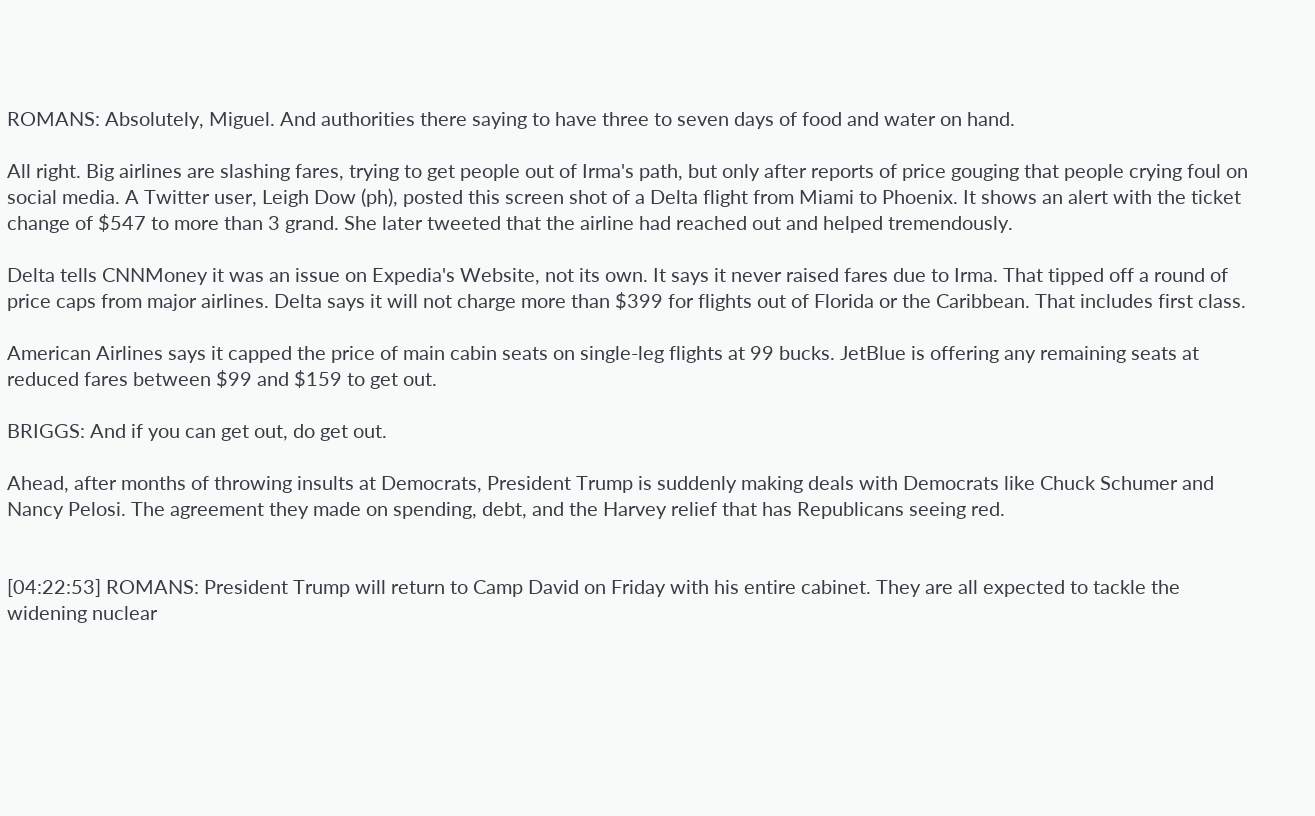ROMANS: Absolutely, Miguel. And authorities there saying to have three to seven days of food and water on hand.

All right. Big airlines are slashing fares, trying to get people out of Irma's path, but only after reports of price gouging that people crying foul on social media. A Twitter user, Leigh Dow (ph), posted this screen shot of a Delta flight from Miami to Phoenix. It shows an alert with the ticket change of $547 to more than 3 grand. She later tweeted that the airline had reached out and helped tremendously.

Delta tells CNNMoney it was an issue on Expedia's Website, not its own. It says it never raised fares due to Irma. That tipped off a round of price caps from major airlines. Delta says it will not charge more than $399 for flights out of Florida or the Caribbean. That includes first class.

American Airlines says it capped the price of main cabin seats on single-leg flights at 99 bucks. JetBlue is offering any remaining seats at reduced fares between $99 and $159 to get out.

BRIGGS: And if you can get out, do get out.

Ahead, after months of throwing insults at Democrats, President Trump is suddenly making deals with Democrats like Chuck Schumer and Nancy Pelosi. The agreement they made on spending, debt, and the Harvey relief that has Republicans seeing red.


[04:22:53] ROMANS: President Trump will return to Camp David on Friday with his entire cabinet. They are all expected to tackle the widening nuclear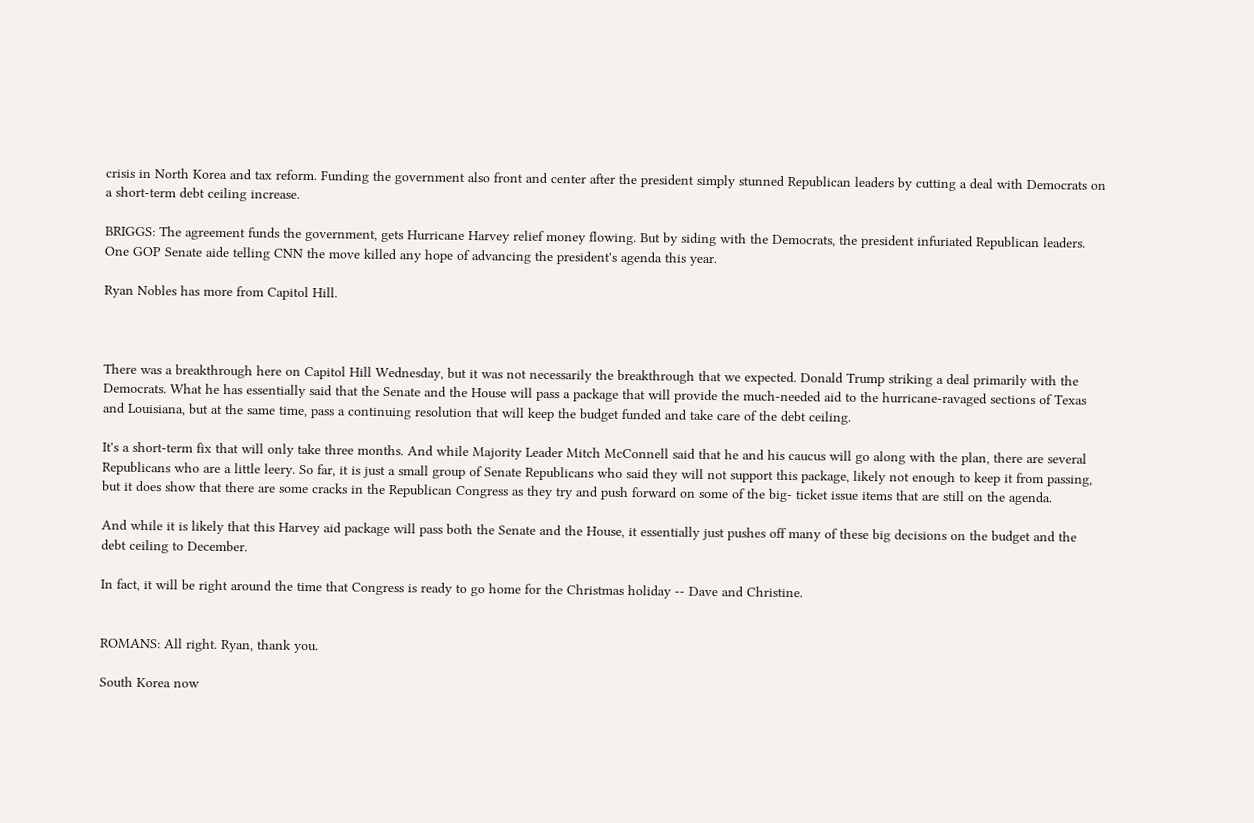crisis in North Korea and tax reform. Funding the government also front and center after the president simply stunned Republican leaders by cutting a deal with Democrats on a short-term debt ceiling increase.

BRIGGS: The agreement funds the government, gets Hurricane Harvey relief money flowing. But by siding with the Democrats, the president infuriated Republican leaders. One GOP Senate aide telling CNN the move killed any hope of advancing the president's agenda this year.

Ryan Nobles has more from Capitol Hill.



There was a breakthrough here on Capitol Hill Wednesday, but it was not necessarily the breakthrough that we expected. Donald Trump striking a deal primarily with the Democrats. What he has essentially said that the Senate and the House will pass a package that will provide the much-needed aid to the hurricane-ravaged sections of Texas and Louisiana, but at the same time, pass a continuing resolution that will keep the budget funded and take care of the debt ceiling.

It's a short-term fix that will only take three months. And while Majority Leader Mitch McConnell said that he and his caucus will go along with the plan, there are several Republicans who are a little leery. So far, it is just a small group of Senate Republicans who said they will not support this package, likely not enough to keep it from passing, but it does show that there are some cracks in the Republican Congress as they try and push forward on some of the big- ticket issue items that are still on the agenda.

And while it is likely that this Harvey aid package will pass both the Senate and the House, it essentially just pushes off many of these big decisions on the budget and the debt ceiling to December.

In fact, it will be right around the time that Congress is ready to go home for the Christmas holiday -- Dave and Christine.


ROMANS: All right. Ryan, thank you.

South Korea now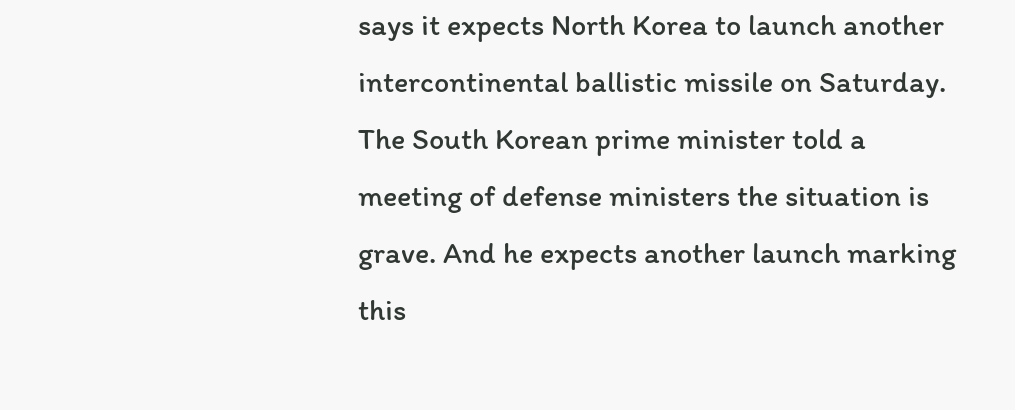says it expects North Korea to launch another intercontinental ballistic missile on Saturday. The South Korean prime minister told a meeting of defense ministers the situation is grave. And he expects another launch marking this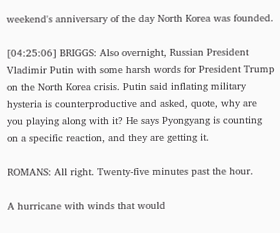weekend's anniversary of the day North Korea was founded.

[04:25:06] BRIGGS: Also overnight, Russian President Vladimir Putin with some harsh words for President Trump on the North Korea crisis. Putin said inflating military hysteria is counterproductive and asked, quote, why are you playing along with it? He says Pyongyang is counting on a specific reaction, and they are getting it.

ROMANS: All right. Twenty-five minutes past the hour.

A hurricane with winds that would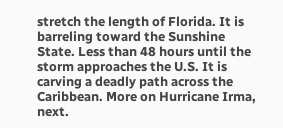stretch the length of Florida. It is barreling toward the Sunshine State. Less than 48 hours until the storm approaches the U.S. It is carving a deadly path across the Caribbean. More on Hurricane Irma, next.